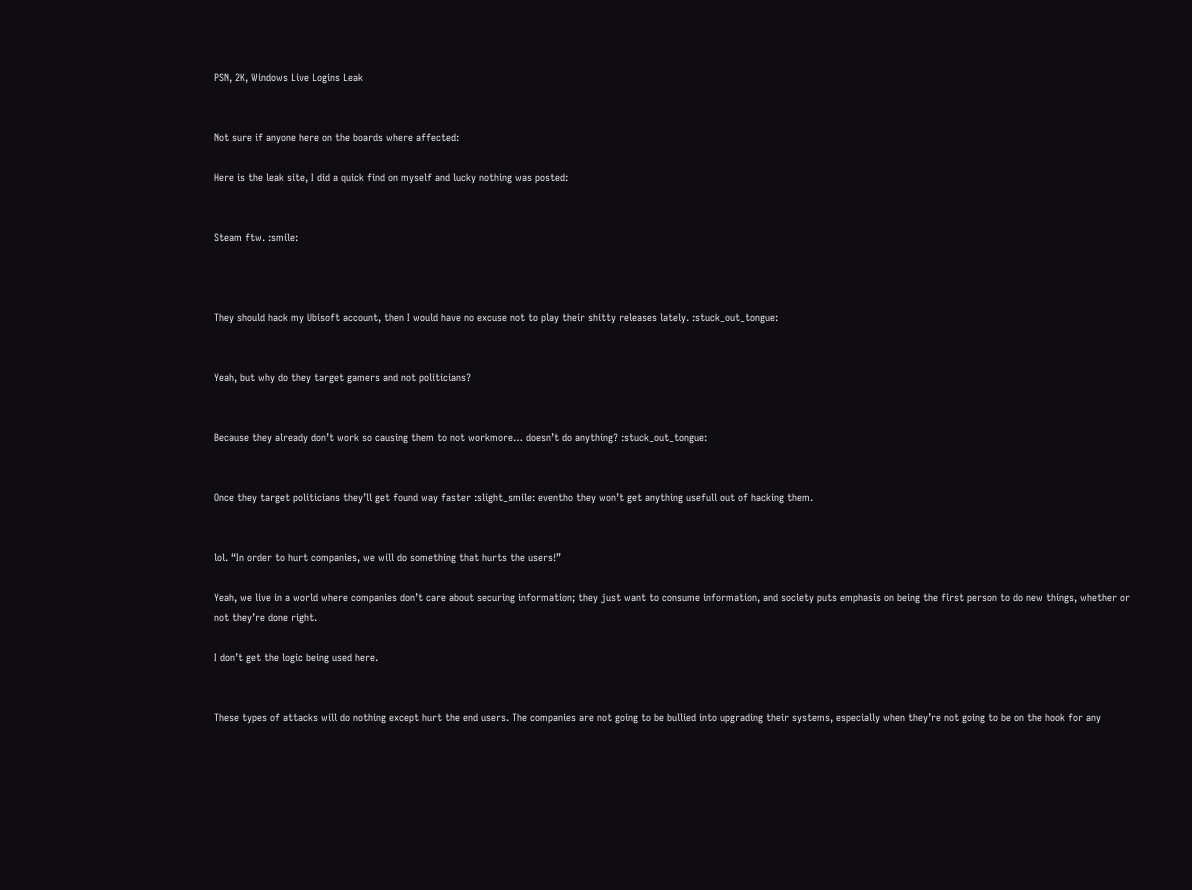PSN, 2K, Windows Live Logins Leak


Not sure if anyone here on the boards where affected:

Here is the leak site, I did a quick find on myself and lucky nothing was posted:


Steam ftw. :smile:



They should hack my Ubisoft account, then I would have no excuse not to play their shitty releases lately. :stuck_out_tongue:


Yeah, but why do they target gamers and not politicians?


Because they already don’t work so causing them to not workmore… doesn’t do anything? :stuck_out_tongue:


Once they target politicians they’ll get found way faster :slight_smile: eventho they won’t get anything usefull out of hacking them.


lol. “In order to hurt companies, we will do something that hurts the users!”

Yeah, we live in a world where companies don’t care about securing information; they just want to consume information, and society puts emphasis on being the first person to do new things, whether or not they’re done right.

I don’t get the logic being used here.


These types of attacks will do nothing except hurt the end users. The companies are not going to be bullied into upgrading their systems, especially when they’re not going to be on the hook for any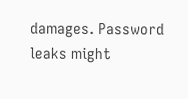damages. Password leaks might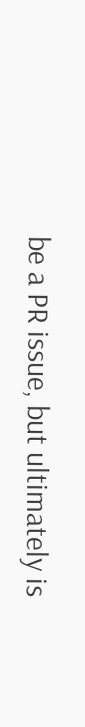be a PR issue, but ultimately is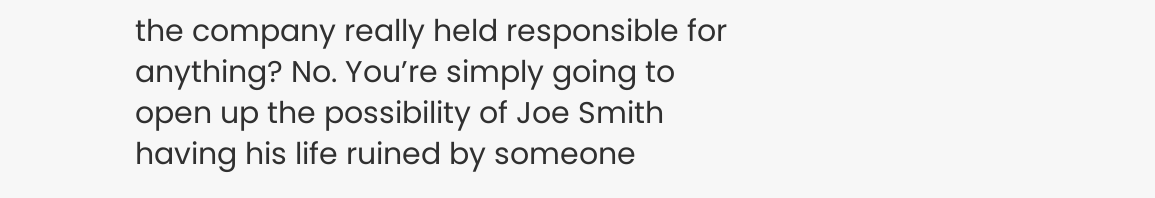the company really held responsible for anything? No. You’re simply going to open up the possibility of Joe Smith having his life ruined by someone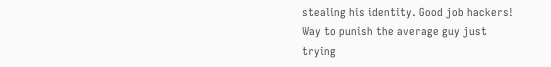stealing his identity. Good job hackers! Way to punish the average guy just trying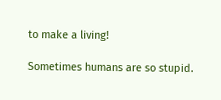to make a living!

Sometimes humans are so stupid.